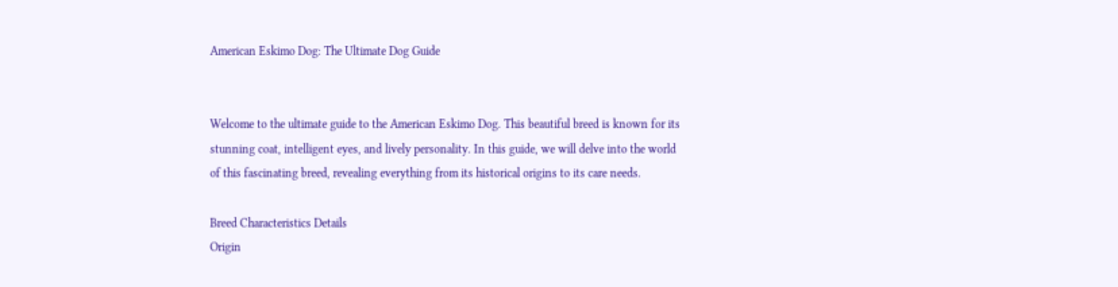American Eskimo Dog: The Ultimate Dog Guide


Welcome to the ultimate guide to the American Eskimo Dog. This beautiful breed is known for its stunning coat, intelligent eyes, and lively personality. In this guide, we will delve into the world of this fascinating breed, revealing everything from its historical origins to its care needs.

Breed Characteristics Details
Origin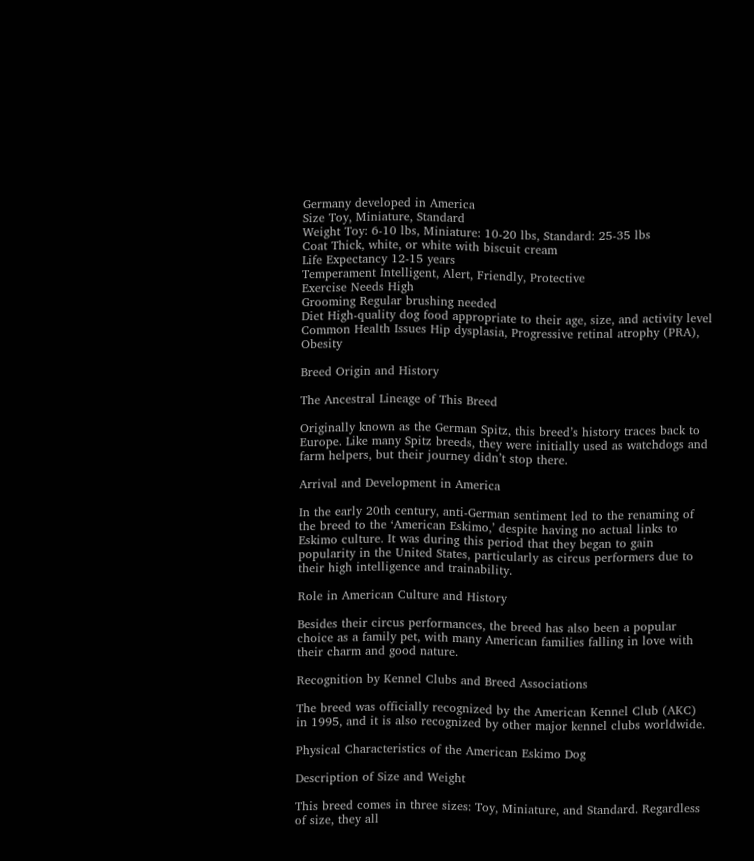Germany developed in America
Size Toy, Miniature, Standard
Weight Toy: 6-10 lbs, Miniature: 10-20 lbs, Standard: 25-35 lbs
Coat Thick, white, or white with biscuit cream
Life Expectancy 12-15 years
Temperament Intelligent, Alert, Friendly, Protective
Exercise Needs High
Grooming Regular brushing needed
Diet High-quality dog food appropriate to their age, size, and activity level
Common Health Issues Hip dysplasia, Progressive retinal atrophy (PRA), Obesity

Breed Origin and History

The Ancestral Lineage of This Breed

Originally known as the German Spitz, this breed’s history traces back to Europe. Like many Spitz breeds, they were initially used as watchdogs and farm helpers, but their journey didn’t stop there.

Arrival and Development in America

In the early 20th century, anti-German sentiment led to the renaming of the breed to the ‘American Eskimo,’ despite having no actual links to Eskimo culture. It was during this period that they began to gain popularity in the United States, particularly as circus performers due to their high intelligence and trainability.

Role in American Culture and History

Besides their circus performances, the breed has also been a popular choice as a family pet, with many American families falling in love with their charm and good nature.

Recognition by Kennel Clubs and Breed Associations

The breed was officially recognized by the American Kennel Club (AKC) in 1995, and it is also recognized by other major kennel clubs worldwide.

Physical Characteristics of the American Eskimo Dog

Description of Size and Weight

This breed comes in three sizes: Toy, Miniature, and Standard. Regardless of size, they all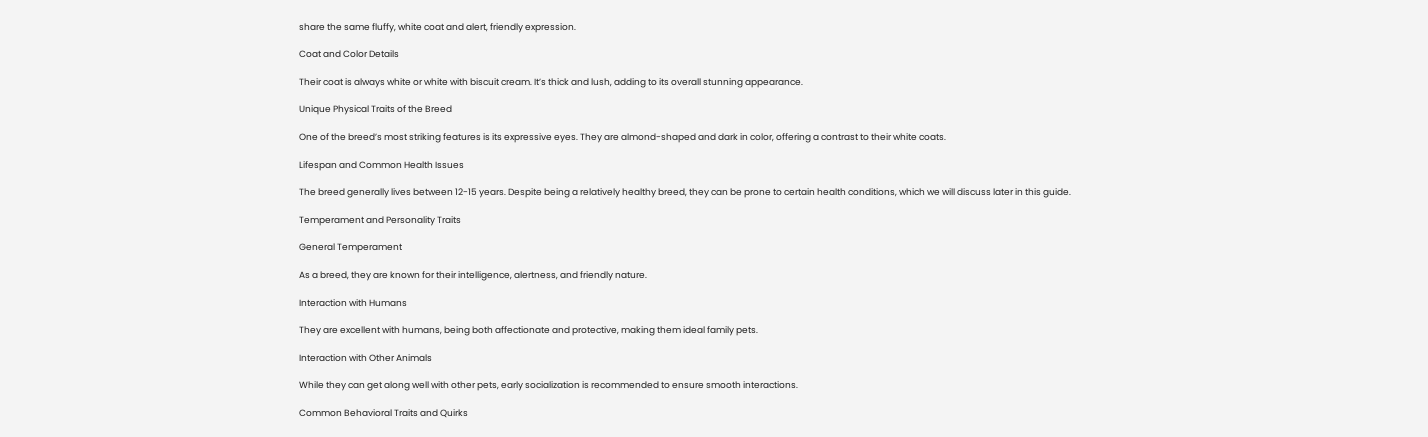share the same fluffy, white coat and alert, friendly expression.

Coat and Color Details

Their coat is always white or white with biscuit cream. It’s thick and lush, adding to its overall stunning appearance.

Unique Physical Traits of the Breed

One of the breed’s most striking features is its expressive eyes. They are almond-shaped and dark in color, offering a contrast to their white coats.

Lifespan and Common Health Issues

The breed generally lives between 12-15 years. Despite being a relatively healthy breed, they can be prone to certain health conditions, which we will discuss later in this guide.

Temperament and Personality Traits

General Temperament

As a breed, they are known for their intelligence, alertness, and friendly nature.

Interaction with Humans

They are excellent with humans, being both affectionate and protective, making them ideal family pets.

Interaction with Other Animals

While they can get along well with other pets, early socialization is recommended to ensure smooth interactions.

Common Behavioral Traits and Quirks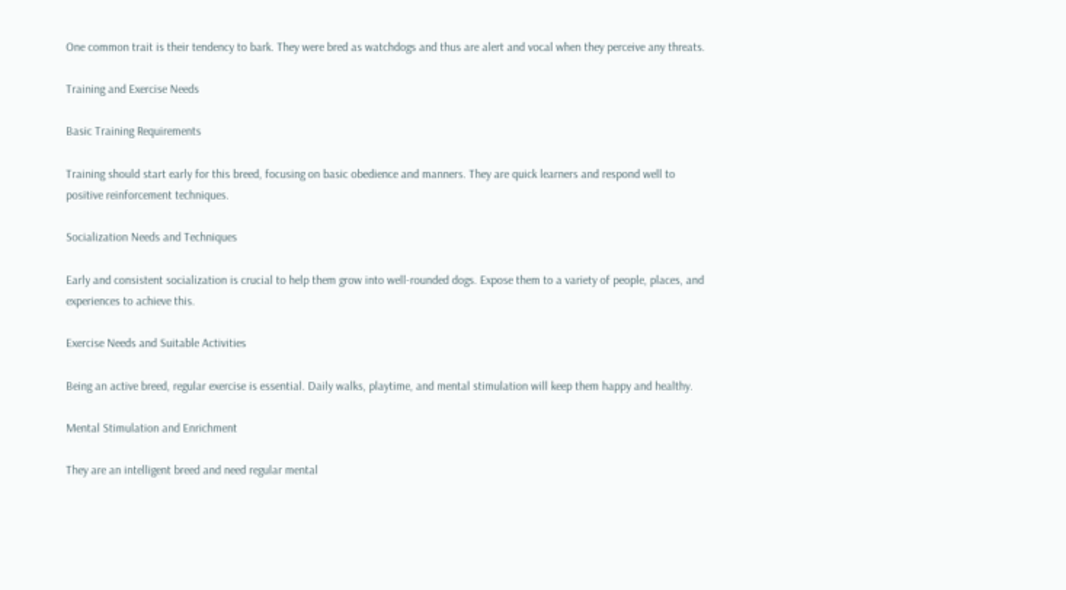One common trait is their tendency to bark. They were bred as watchdogs and thus are alert and vocal when they perceive any threats.

Training and Exercise Needs

Basic Training Requirements

Training should start early for this breed, focusing on basic obedience and manners. They are quick learners and respond well to positive reinforcement techniques.

Socialization Needs and Techniques

Early and consistent socialization is crucial to help them grow into well-rounded dogs. Expose them to a variety of people, places, and experiences to achieve this.

Exercise Needs and Suitable Activities

Being an active breed, regular exercise is essential. Daily walks, playtime, and mental stimulation will keep them happy and healthy.

Mental Stimulation and Enrichment

They are an intelligent breed and need regular mental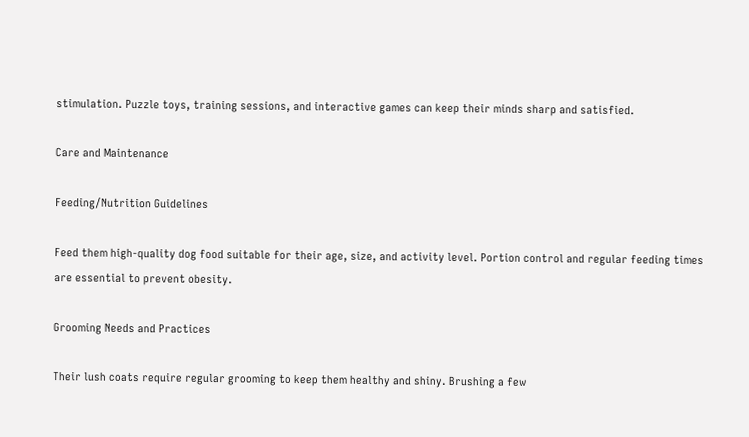stimulation. Puzzle toys, training sessions, and interactive games can keep their minds sharp and satisfied.

Care and Maintenance

Feeding/Nutrition Guidelines

Feed them high-quality dog food suitable for their age, size, and activity level. Portion control and regular feeding times are essential to prevent obesity.

Grooming Needs and Practices

Their lush coats require regular grooming to keep them healthy and shiny. Brushing a few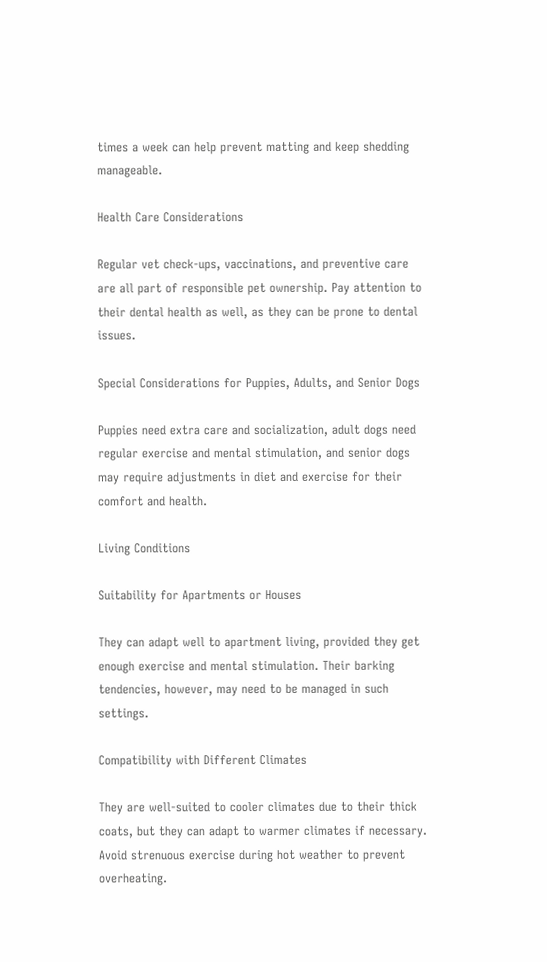times a week can help prevent matting and keep shedding manageable.

Health Care Considerations

Regular vet check-ups, vaccinations, and preventive care are all part of responsible pet ownership. Pay attention to their dental health as well, as they can be prone to dental issues.

Special Considerations for Puppies, Adults, and Senior Dogs

Puppies need extra care and socialization, adult dogs need regular exercise and mental stimulation, and senior dogs may require adjustments in diet and exercise for their comfort and health.

Living Conditions

Suitability for Apartments or Houses

They can adapt well to apartment living, provided they get enough exercise and mental stimulation. Their barking tendencies, however, may need to be managed in such settings.

Compatibility with Different Climates

They are well-suited to cooler climates due to their thick coats, but they can adapt to warmer climates if necessary. Avoid strenuous exercise during hot weather to prevent overheating.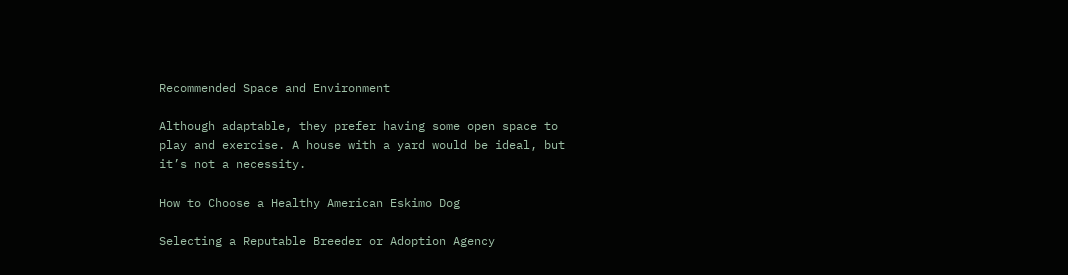Recommended Space and Environment

Although adaptable, they prefer having some open space to play and exercise. A house with a yard would be ideal, but it’s not a necessity.

How to Choose a Healthy American Eskimo Dog

Selecting a Reputable Breeder or Adoption Agency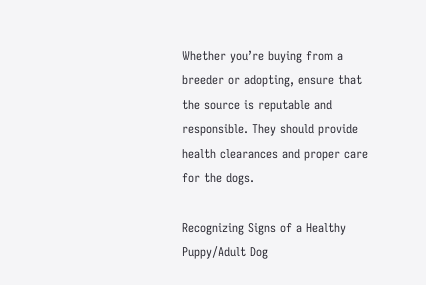Whether you’re buying from a breeder or adopting, ensure that the source is reputable and responsible. They should provide health clearances and proper care for the dogs.

Recognizing Signs of a Healthy Puppy/Adult Dog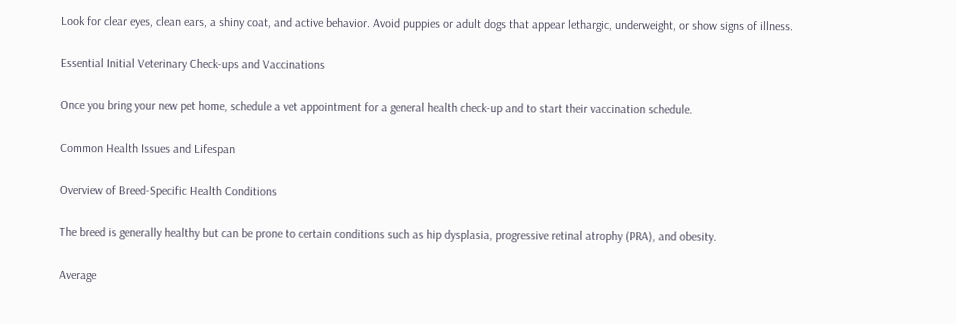Look for clear eyes, clean ears, a shiny coat, and active behavior. Avoid puppies or adult dogs that appear lethargic, underweight, or show signs of illness.

Essential Initial Veterinary Check-ups and Vaccinations

Once you bring your new pet home, schedule a vet appointment for a general health check-up and to start their vaccination schedule.

Common Health Issues and Lifespan

Overview of Breed-Specific Health Conditions

The breed is generally healthy but can be prone to certain conditions such as hip dysplasia, progressive retinal atrophy (PRA), and obesity.

Average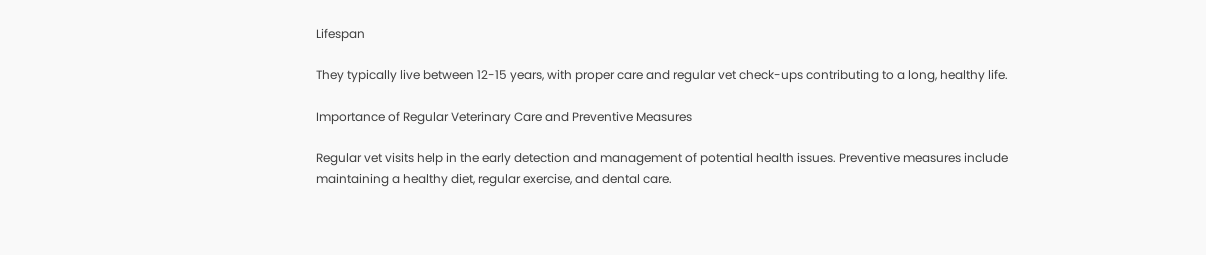Lifespan

They typically live between 12-15 years, with proper care and regular vet check-ups contributing to a long, healthy life.

Importance of Regular Veterinary Care and Preventive Measures

Regular vet visits help in the early detection and management of potential health issues. Preventive measures include maintaining a healthy diet, regular exercise, and dental care.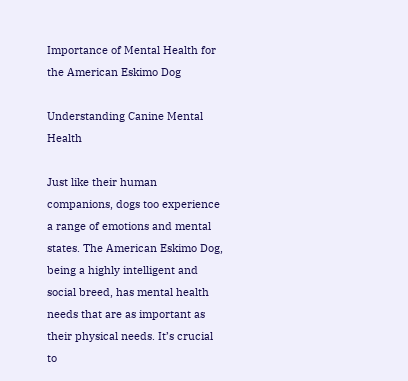Importance of Mental Health for the American Eskimo Dog

Understanding Canine Mental Health

Just like their human companions, dogs too experience a range of emotions and mental states. The American Eskimo Dog, being a highly intelligent and social breed, has mental health needs that are as important as their physical needs. It’s crucial to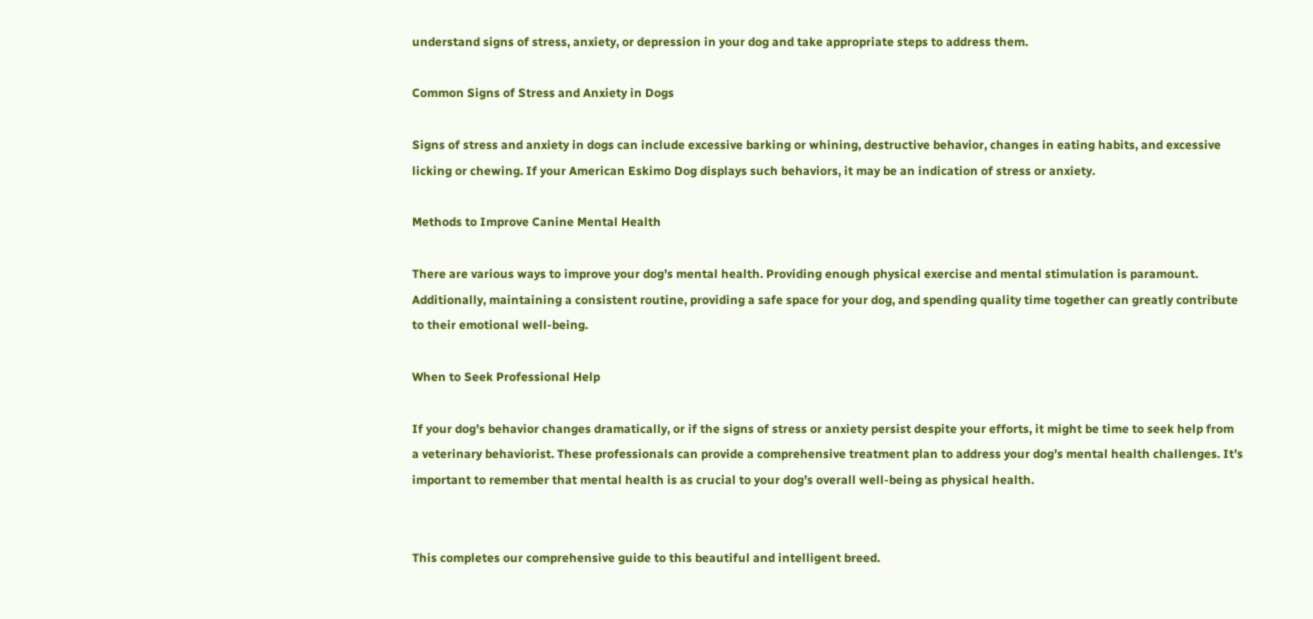understand signs of stress, anxiety, or depression in your dog and take appropriate steps to address them.

Common Signs of Stress and Anxiety in Dogs

Signs of stress and anxiety in dogs can include excessive barking or whining, destructive behavior, changes in eating habits, and excessive licking or chewing. If your American Eskimo Dog displays such behaviors, it may be an indication of stress or anxiety.

Methods to Improve Canine Mental Health

There are various ways to improve your dog’s mental health. Providing enough physical exercise and mental stimulation is paramount. Additionally, maintaining a consistent routine, providing a safe space for your dog, and spending quality time together can greatly contribute to their emotional well-being.

When to Seek Professional Help

If your dog’s behavior changes dramatically, or if the signs of stress or anxiety persist despite your efforts, it might be time to seek help from a veterinary behaviorist. These professionals can provide a comprehensive treatment plan to address your dog’s mental health challenges. It’s important to remember that mental health is as crucial to your dog’s overall well-being as physical health.


This completes our comprehensive guide to this beautiful and intelligent breed.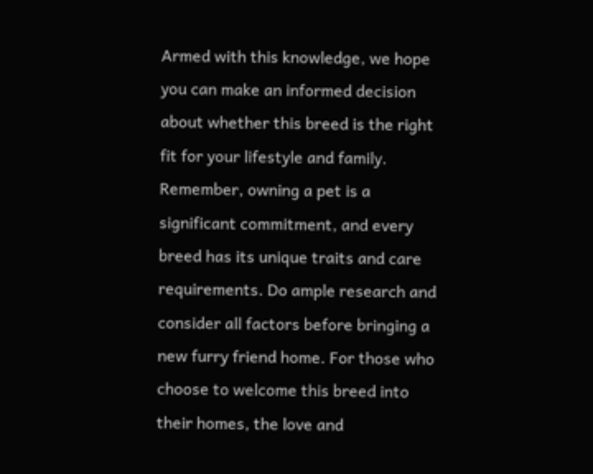Armed with this knowledge, we hope you can make an informed decision about whether this breed is the right fit for your lifestyle and family. Remember, owning a pet is a significant commitment, and every breed has its unique traits and care requirements. Do ample research and consider all factors before bringing a new furry friend home. For those who choose to welcome this breed into their homes, the love and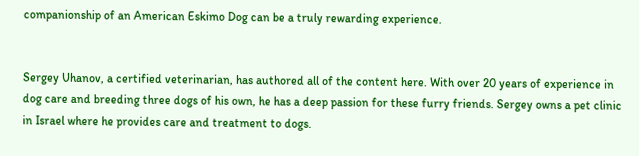companionship of an American Eskimo Dog can be a truly rewarding experience.


Sergey Uhanov, a certified veterinarian, has authored all of the content here. With over 20 years of experience in dog care and breeding three dogs of his own, he has a deep passion for these furry friends. Sergey owns a pet clinic in Israel where he provides care and treatment to dogs.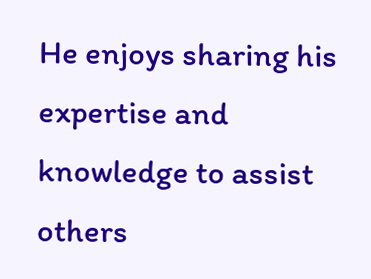He enjoys sharing his expertise and knowledge to assist others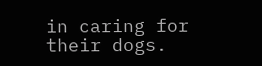in caring for their dogs.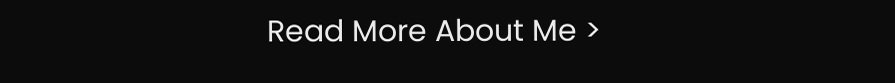Read More About Me >